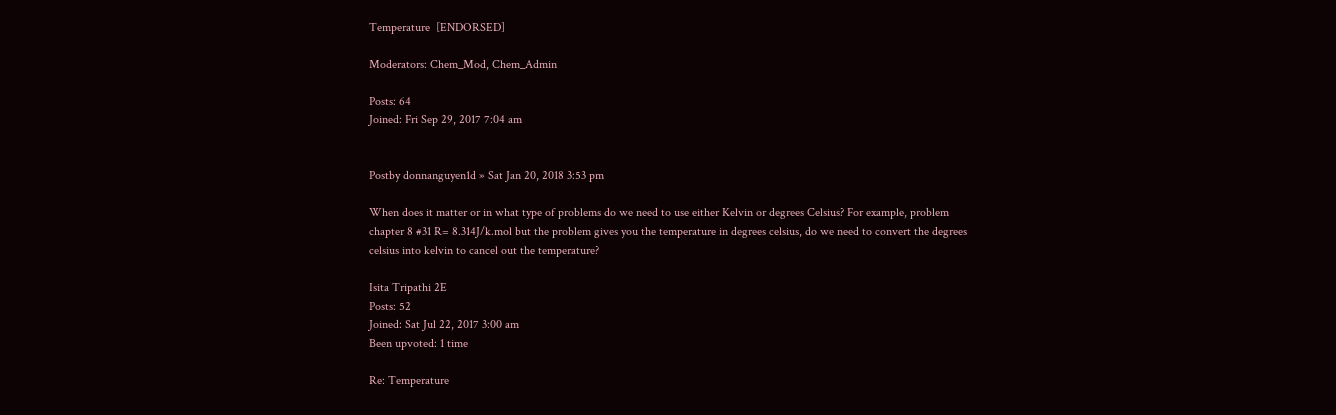Temperature  [ENDORSED]

Moderators: Chem_Mod, Chem_Admin

Posts: 64
Joined: Fri Sep 29, 2017 7:04 am


Postby donnanguyen1d » Sat Jan 20, 2018 3:53 pm

When does it matter or in what type of problems do we need to use either Kelvin or degrees Celsius? For example, problem chapter 8 #31 R= 8.314J/k.mol but the problem gives you the temperature in degrees celsius, do we need to convert the degrees celsius into kelvin to cancel out the temperature?

Isita Tripathi 2E
Posts: 52
Joined: Sat Jul 22, 2017 3:00 am
Been upvoted: 1 time

Re: Temperature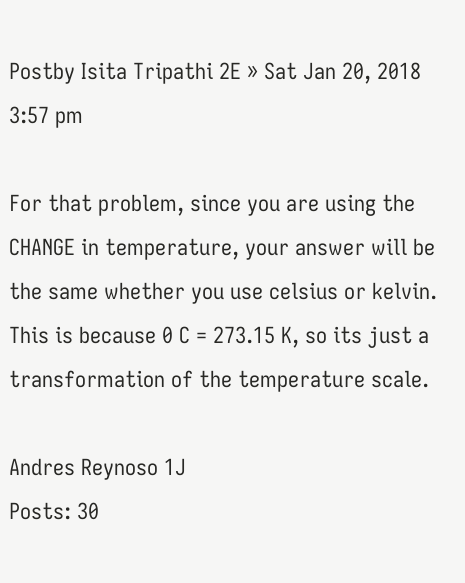Postby Isita Tripathi 2E » Sat Jan 20, 2018 3:57 pm

For that problem, since you are using the CHANGE in temperature, your answer will be the same whether you use celsius or kelvin. This is because 0 C = 273.15 K, so its just a transformation of the temperature scale.

Andres Reynoso 1J
Posts: 30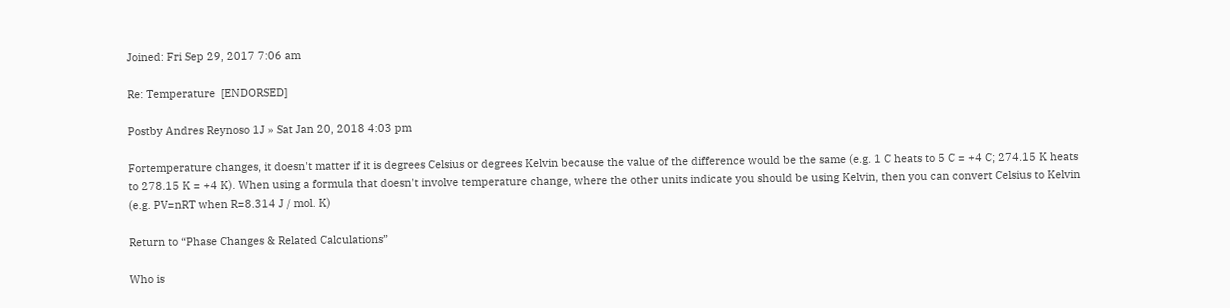Joined: Fri Sep 29, 2017 7:06 am

Re: Temperature  [ENDORSED]

Postby Andres Reynoso 1J » Sat Jan 20, 2018 4:03 pm

Fortemperature changes, it doesn't matter if it is degrees Celsius or degrees Kelvin because the value of the difference would be the same (e.g. 1 C heats to 5 C = +4 C; 274.15 K heats to 278.15 K = +4 K). When using a formula that doesn't involve temperature change, where the other units indicate you should be using Kelvin, then you can convert Celsius to Kelvin (e.g. PV=nRT when R=8.314 J / mol. K)

Return to “Phase Changes & Related Calculations”

Who is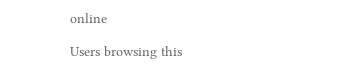online

Users browsing this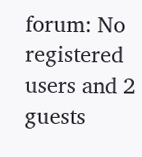forum: No registered users and 2 guests